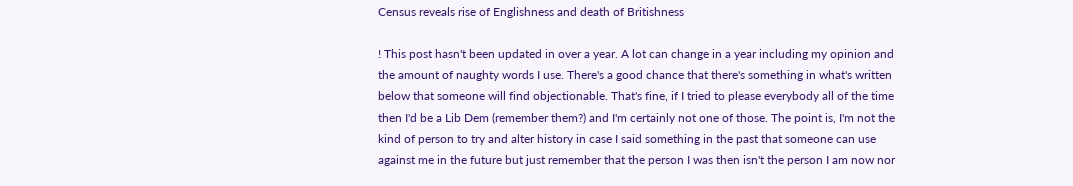Census reveals rise of Englishness and death of Britishness

! This post hasn't been updated in over a year. A lot can change in a year including my opinion and the amount of naughty words I use. There's a good chance that there's something in what's written below that someone will find objectionable. That's fine, if I tried to please everybody all of the time then I'd be a Lib Dem (remember them?) and I'm certainly not one of those. The point is, I'm not the kind of person to try and alter history in case I said something in the past that someone can use against me in the future but just remember that the person I was then isn't the person I am now nor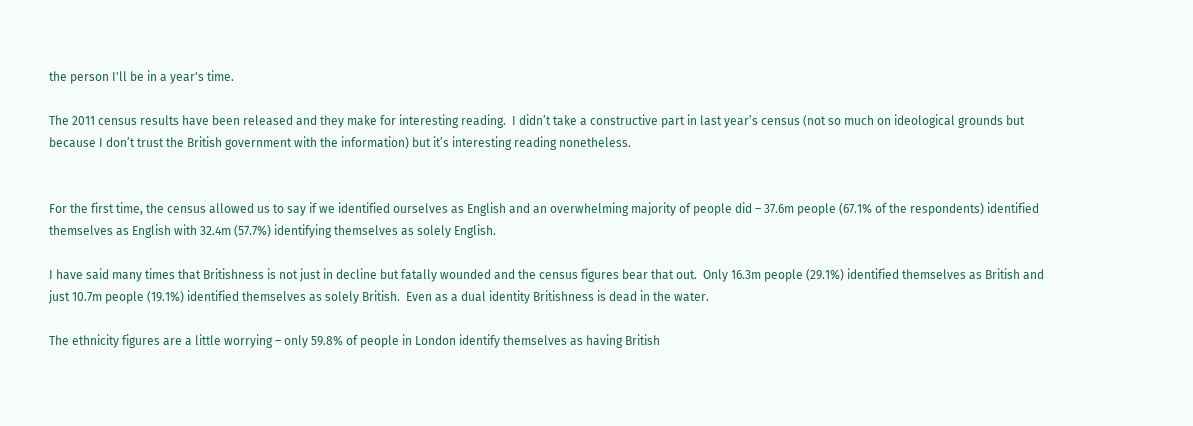the person I'll be in a year's time.

The 2011 census results have been released and they make for interesting reading.  I didn’t take a constructive part in last year’s census (not so much on ideological grounds but because I don’t trust the British government with the information) but it’s interesting reading nonetheless.


For the first time, the census allowed us to say if we identified ourselves as English and an overwhelming majority of people did – 37.6m people (67.1% of the respondents) identified themselves as English with 32.4m (57.7%) identifying themselves as solely English.

I have said many times that Britishness is not just in decline but fatally wounded and the census figures bear that out.  Only 16.3m people (29.1%) identified themselves as British and just 10.7m people (19.1%) identified themselves as solely British.  Even as a dual identity Britishness is dead in the water.

The ethnicity figures are a little worrying – only 59.8% of people in London identify themselves as having British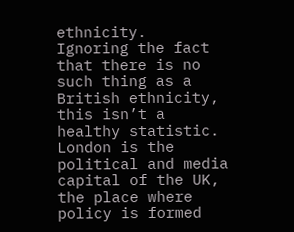ethnicity.  Ignoring the fact that there is no such thing as a British ethnicity, this isn’t a healthy statistic.  London is the political and media capital of the UK, the place where policy is formed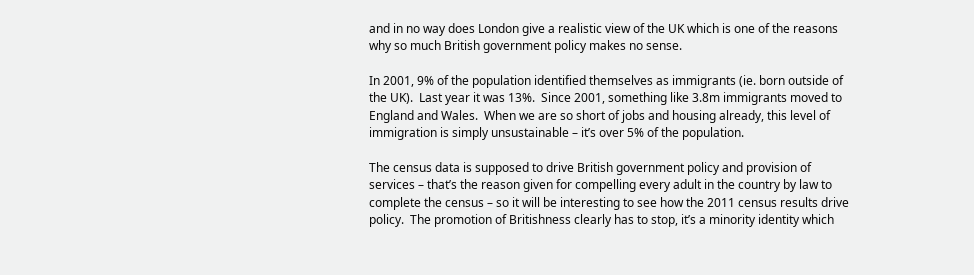and in no way does London give a realistic view of the UK which is one of the reasons why so much British government policy makes no sense.

In 2001, 9% of the population identified themselves as immigrants (ie. born outside of the UK).  Last year it was 13%.  Since 2001, something like 3.8m immigrants moved to England and Wales.  When we are so short of jobs and housing already, this level of immigration is simply unsustainable – it’s over 5% of the population.

The census data is supposed to drive British government policy and provision of services – that’s the reason given for compelling every adult in the country by law to complete the census – so it will be interesting to see how the 2011 census results drive policy.  The promotion of Britishness clearly has to stop, it’s a minority identity which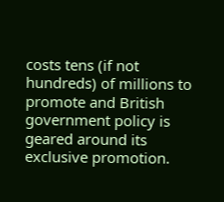costs tens (if not hundreds) of millions to promote and British government policy is geared around its exclusive promotion.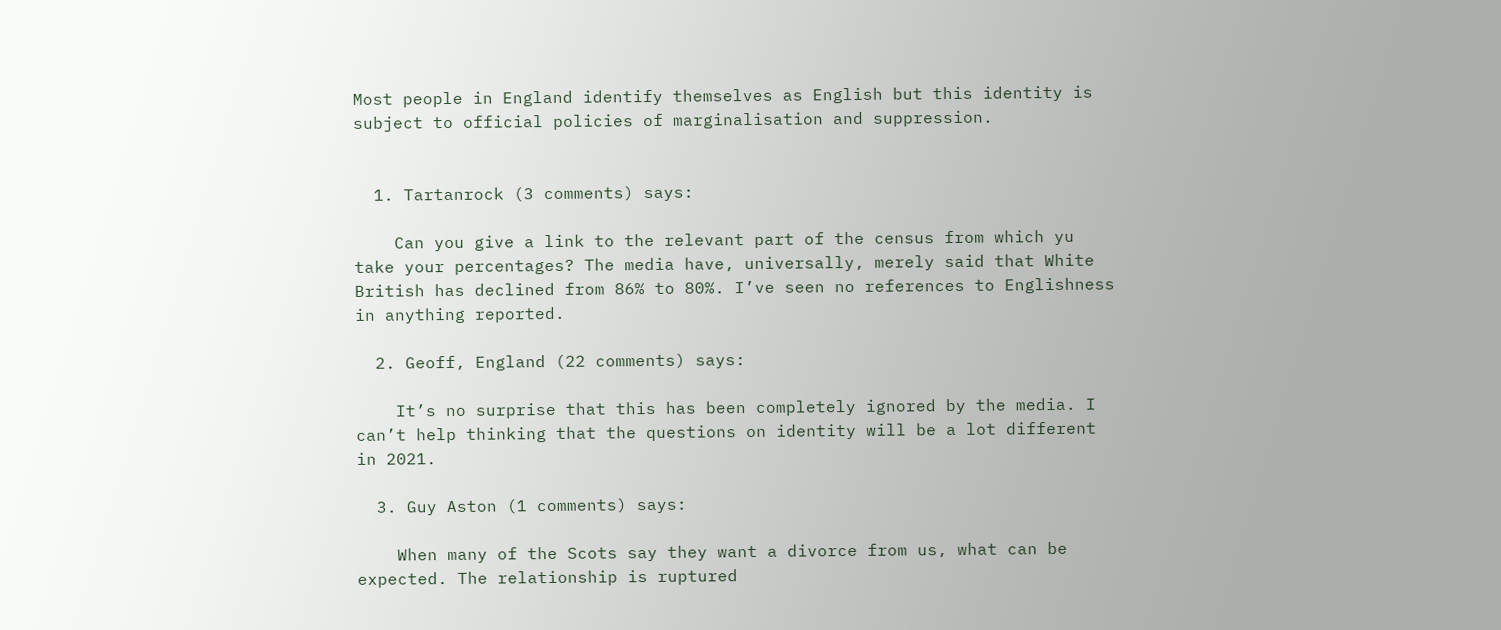Most people in England identify themselves as English but this identity is subject to official policies of marginalisation and suppression.


  1. Tartanrock (3 comments) says:

    Can you give a link to the relevant part of the census from which yu take your percentages? The media have, universally, merely said that White British has declined from 86% to 80%. I’ve seen no references to Englishness in anything reported.

  2. Geoff, England (22 comments) says:

    It’s no surprise that this has been completely ignored by the media. I can’t help thinking that the questions on identity will be a lot different in 2021.

  3. Guy Aston (1 comments) says:

    When many of the Scots say they want a divorce from us, what can be expected. The relationship is ruptured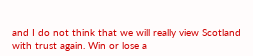and I do not think that we will really view Scotland with trust again. Win or lose a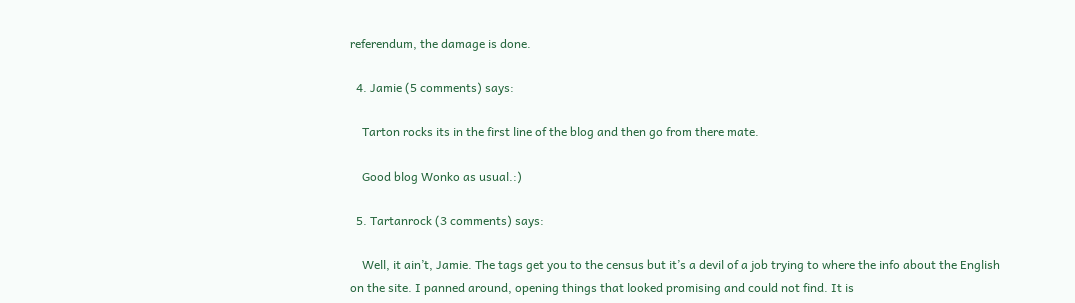referendum, the damage is done.

  4. Jamie (5 comments) says:

    Tarton rocks its in the first line of the blog and then go from there mate.

    Good blog Wonko as usual.:)

  5. Tartanrock (3 comments) says:

    Well, it ain’t, Jamie. The tags get you to the census but it’s a devil of a job trying to where the info about the English on the site. I panned around, opening things that looked promising and could not find. It is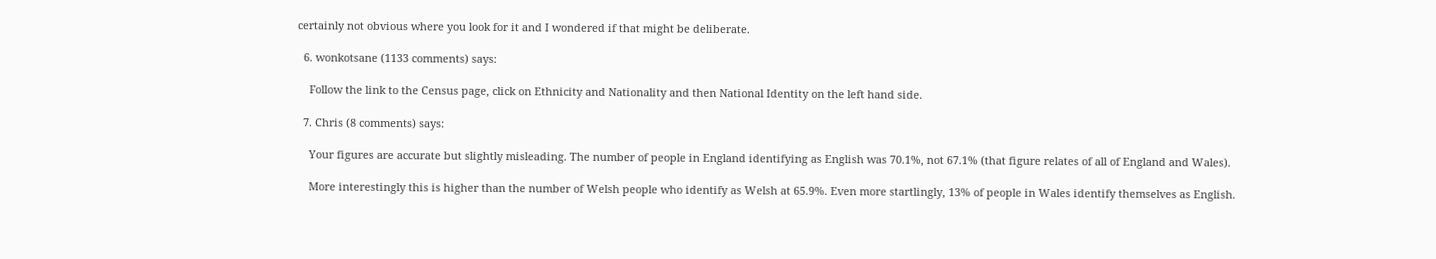certainly not obvious where you look for it and I wondered if that might be deliberate.

  6. wonkotsane (1133 comments) says:

    Follow the link to the Census page, click on Ethnicity and Nationality and then National Identity on the left hand side.

  7. Chris (8 comments) says:

    Your figures are accurate but slightly misleading. The number of people in England identifying as English was 70.1%, not 67.1% (that figure relates of all of England and Wales).

    More interestingly this is higher than the number of Welsh people who identify as Welsh at 65.9%. Even more startlingly, 13% of people in Wales identify themselves as English.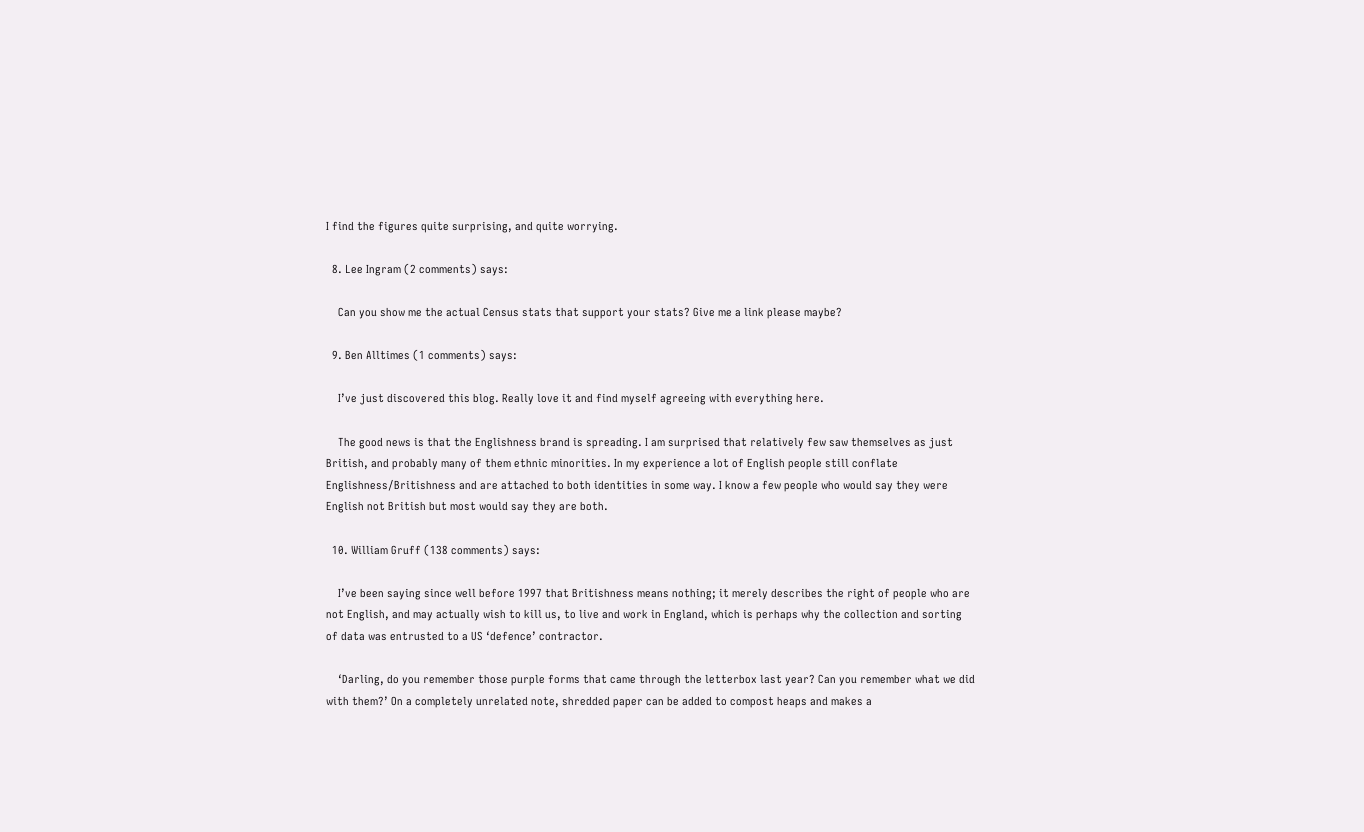I find the figures quite surprising, and quite worrying.

  8. Lee Ingram (2 comments) says:

    Can you show me the actual Census stats that support your stats? Give me a link please maybe?

  9. Ben Alltimes (1 comments) says:

    I’ve just discovered this blog. Really love it and find myself agreeing with everything here.

    The good news is that the Englishness brand is spreading. I am surprised that relatively few saw themselves as just British, and probably many of them ethnic minorities. In my experience a lot of English people still conflate Englishness/Britishness and are attached to both identities in some way. I know a few people who would say they were English not British but most would say they are both.

  10. William Gruff (138 comments) says:

    I’ve been saying since well before 1997 that Britishness means nothing; it merely describes the right of people who are not English, and may actually wish to kill us, to live and work in England, which is perhaps why the collection and sorting of data was entrusted to a US ‘defence’ contractor.

    ‘Darling, do you remember those purple forms that came through the letterbox last year? Can you remember what we did with them?’ On a completely unrelated note, shredded paper can be added to compost heaps and makes a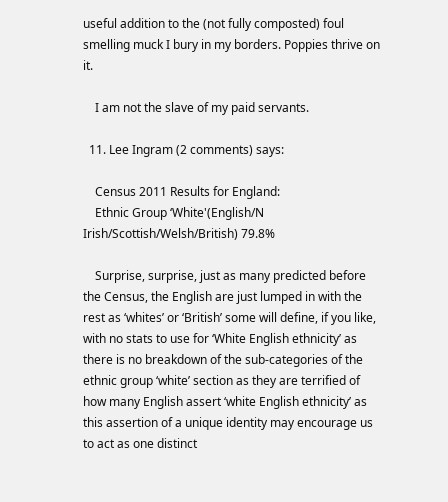useful addition to the (not fully composted) foul smelling muck I bury in my borders. Poppies thrive on it.

    I am not the slave of my paid servants.

  11. Lee Ingram (2 comments) says:

    Census 2011 Results for England:
    Ethnic Group ‘White'(English/N Irish/Scottish/Welsh/British) 79.8%

    Surprise, surprise, just as many predicted before the Census, the English are just lumped in with the rest as ‘whites’ or ‘British’ some will define, if you like, with no stats to use for ‘White English ethnicity’ as there is no breakdown of the sub-categories of the ethnic group ‘white’ section as they are terrified of how many English assert ‘white English ethnicity’ as this assertion of a unique identity may encourage us to act as one distinct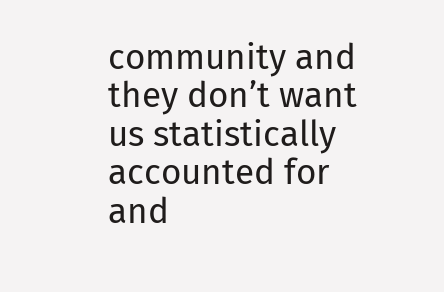community and they don’t want us statistically accounted for and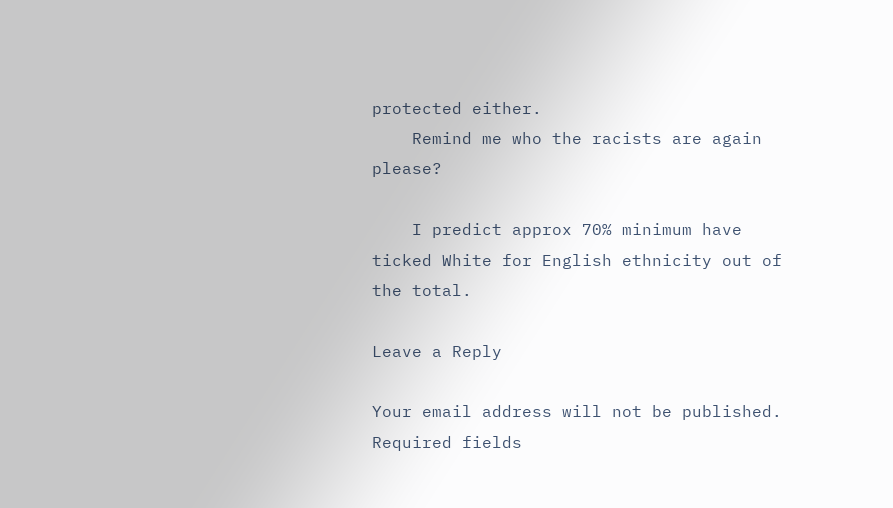protected either.
    Remind me who the racists are again please?

    I predict approx 70% minimum have ticked White for English ethnicity out of the total.

Leave a Reply

Your email address will not be published. Required fields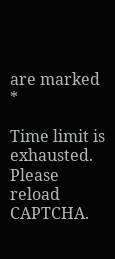are marked *

Time limit is exhausted. Please reload CAPTCHA.